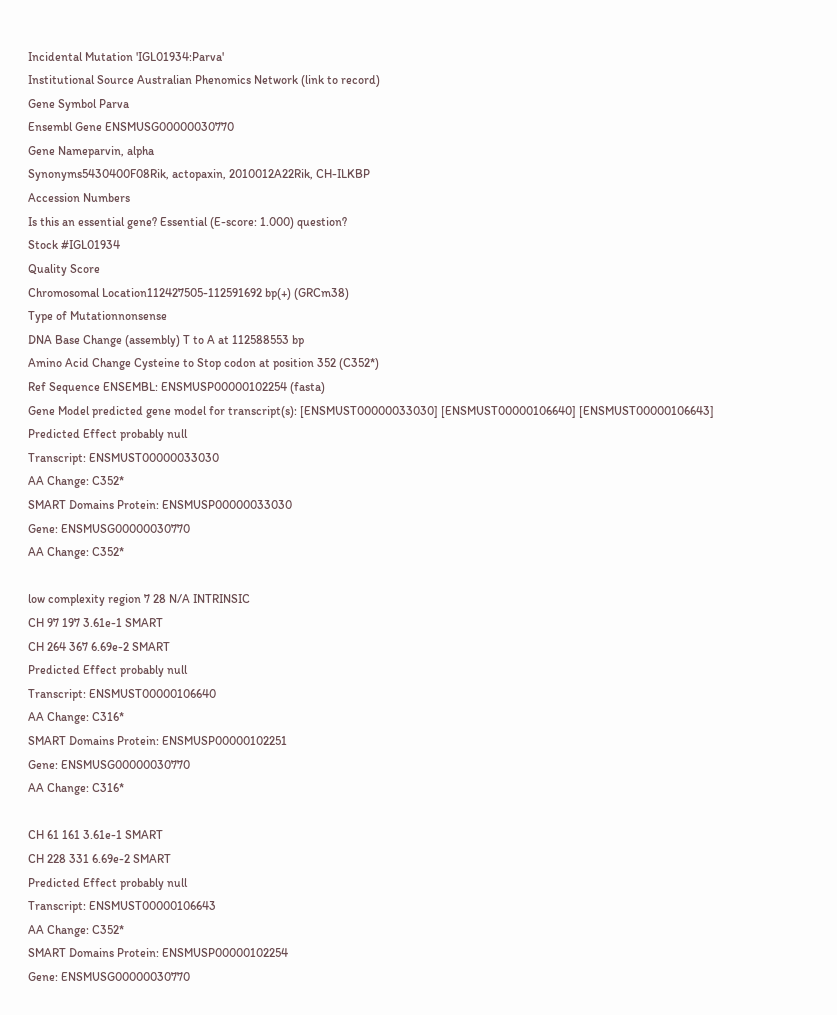Incidental Mutation 'IGL01934:Parva'
Institutional Source Australian Phenomics Network (link to record)
Gene Symbol Parva
Ensembl Gene ENSMUSG00000030770
Gene Nameparvin, alpha
Synonyms5430400F08Rik, actopaxin, 2010012A22Rik, CH-ILKBP
Accession Numbers
Is this an essential gene? Essential (E-score: 1.000) question?
Stock #IGL01934
Quality Score
Chromosomal Location112427505-112591692 bp(+) (GRCm38)
Type of Mutationnonsense
DNA Base Change (assembly) T to A at 112588553 bp
Amino Acid Change Cysteine to Stop codon at position 352 (C352*)
Ref Sequence ENSEMBL: ENSMUSP00000102254 (fasta)
Gene Model predicted gene model for transcript(s): [ENSMUST00000033030] [ENSMUST00000106640] [ENSMUST00000106643]
Predicted Effect probably null
Transcript: ENSMUST00000033030
AA Change: C352*
SMART Domains Protein: ENSMUSP00000033030
Gene: ENSMUSG00000030770
AA Change: C352*

low complexity region 7 28 N/A INTRINSIC
CH 97 197 3.61e-1 SMART
CH 264 367 6.69e-2 SMART
Predicted Effect probably null
Transcript: ENSMUST00000106640
AA Change: C316*
SMART Domains Protein: ENSMUSP00000102251
Gene: ENSMUSG00000030770
AA Change: C316*

CH 61 161 3.61e-1 SMART
CH 228 331 6.69e-2 SMART
Predicted Effect probably null
Transcript: ENSMUST00000106643
AA Change: C352*
SMART Domains Protein: ENSMUSP00000102254
Gene: ENSMUSG00000030770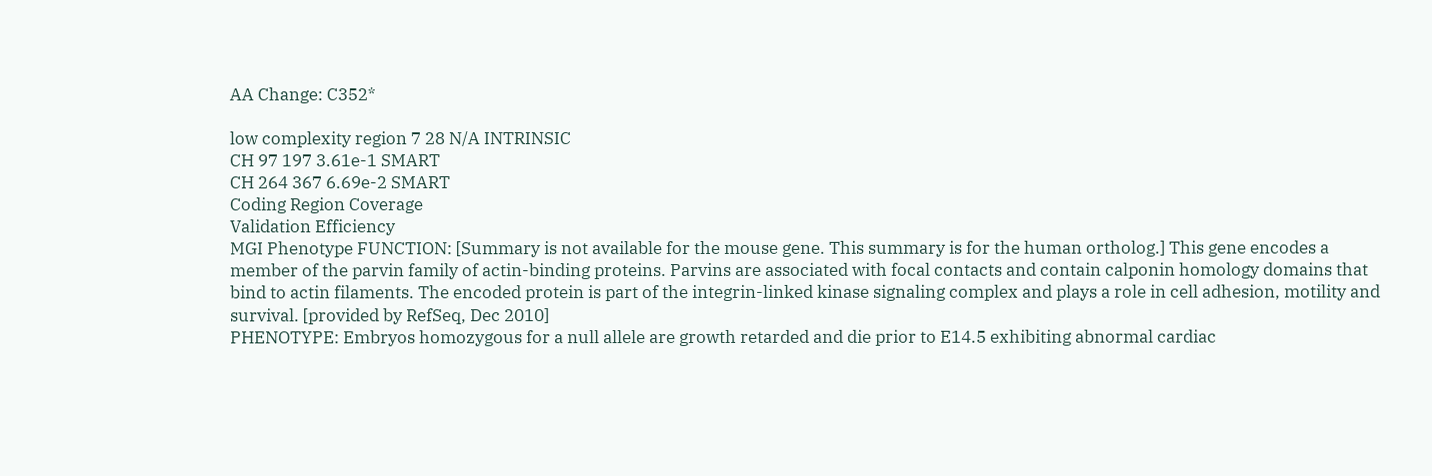AA Change: C352*

low complexity region 7 28 N/A INTRINSIC
CH 97 197 3.61e-1 SMART
CH 264 367 6.69e-2 SMART
Coding Region Coverage
Validation Efficiency
MGI Phenotype FUNCTION: [Summary is not available for the mouse gene. This summary is for the human ortholog.] This gene encodes a member of the parvin family of actin-binding proteins. Parvins are associated with focal contacts and contain calponin homology domains that bind to actin filaments. The encoded protein is part of the integrin-linked kinase signaling complex and plays a role in cell adhesion, motility and survival. [provided by RefSeq, Dec 2010]
PHENOTYPE: Embryos homozygous for a null allele are growth retarded and die prior to E14.5 exhibiting abnormal cardiac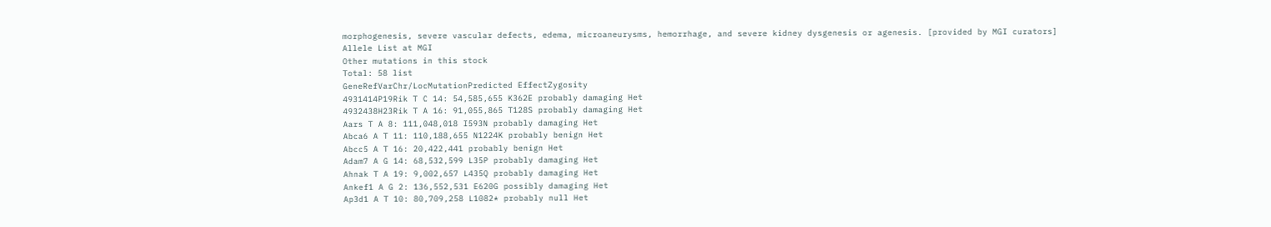morphogenesis, severe vascular defects, edema, microaneurysms, hemorrhage, and severe kidney dysgenesis or agenesis. [provided by MGI curators]
Allele List at MGI
Other mutations in this stock
Total: 58 list
GeneRefVarChr/LocMutationPredicted EffectZygosity
4931414P19Rik T C 14: 54,585,655 K362E probably damaging Het
4932438H23Rik T A 16: 91,055,865 T128S probably damaging Het
Aars T A 8: 111,048,018 I593N probably damaging Het
Abca6 A T 11: 110,188,655 N1224K probably benign Het
Abcc5 A T 16: 20,422,441 probably benign Het
Adam7 A G 14: 68,532,599 L35P probably damaging Het
Ahnak T A 19: 9,002,657 L435Q probably damaging Het
Ankef1 A G 2: 136,552,531 E620G possibly damaging Het
Ap3d1 A T 10: 80,709,258 L1082* probably null Het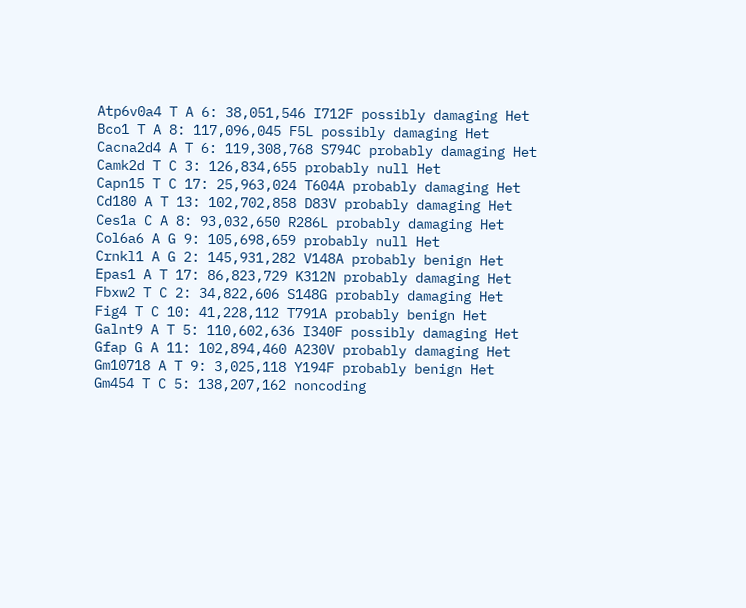Atp6v0a4 T A 6: 38,051,546 I712F possibly damaging Het
Bco1 T A 8: 117,096,045 F5L possibly damaging Het
Cacna2d4 A T 6: 119,308,768 S794C probably damaging Het
Camk2d T C 3: 126,834,655 probably null Het
Capn15 T C 17: 25,963,024 T604A probably damaging Het
Cd180 A T 13: 102,702,858 D83V probably damaging Het
Ces1a C A 8: 93,032,650 R286L probably damaging Het
Col6a6 A G 9: 105,698,659 probably null Het
Crnkl1 A G 2: 145,931,282 V148A probably benign Het
Epas1 A T 17: 86,823,729 K312N probably damaging Het
Fbxw2 T C 2: 34,822,606 S148G probably damaging Het
Fig4 T C 10: 41,228,112 T791A probably benign Het
Galnt9 A T 5: 110,602,636 I340F possibly damaging Het
Gfap G A 11: 102,894,460 A230V probably damaging Het
Gm10718 A T 9: 3,025,118 Y194F probably benign Het
Gm454 T C 5: 138,207,162 noncoding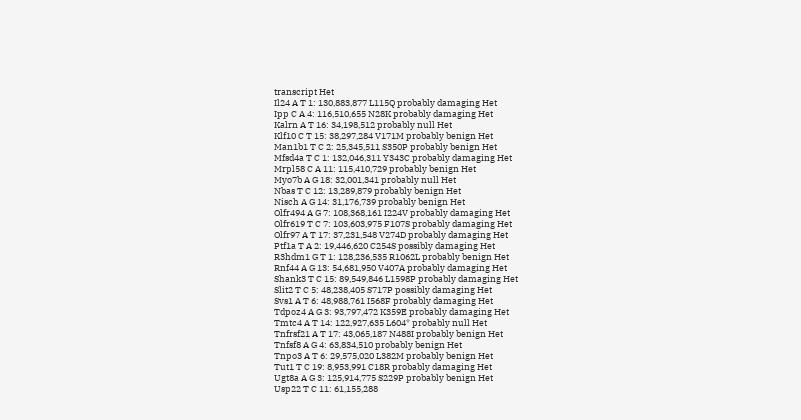transcript Het
Il24 A T 1: 130,883,877 L115Q probably damaging Het
Ipp C A 4: 116,510,655 N28K probably damaging Het
Kalrn A T 16: 34,198,512 probably null Het
Klf10 C T 15: 38,297,284 V171M probably benign Het
Man1b1 T C 2: 25,345,511 S350P probably benign Het
Mfsd4a T C 1: 132,046,311 Y343C probably damaging Het
Mrpl58 C A 11: 115,410,729 probably benign Het
Myo7b A G 18: 32,001,341 probably null Het
Nbas T C 12: 13,289,879 probably benign Het
Nisch A G 14: 31,176,739 probably benign Het
Olfr494 A G 7: 108,368,161 I224V probably damaging Het
Olfr619 T C 7: 103,603,975 F107S probably damaging Het
Olfr97 A T 17: 37,231,548 V274D probably damaging Het
Ptf1a T A 2: 19,446,620 C254S possibly damaging Het
R3hdm1 G T 1: 128,236,535 R1062L probably benign Het
Rnf44 A G 13: 54,681,950 V407A probably damaging Het
Shank3 T C 15: 89,549,846 L1598P probably damaging Het
Slit2 T C 5: 48,238,405 S717P possibly damaging Het
Svs1 A T 6: 48,988,761 I568F probably damaging Het
Tdpoz4 A G 3: 93,797,472 K359E probably damaging Het
Tmtc4 A T 14: 122,927,635 L604* probably null Het
Tnfrsf21 A T 17: 43,065,187 N488I probably benign Het
Tnfsf8 A G 4: 63,834,510 probably benign Het
Tnpo3 A T 6: 29,575,020 L382M probably benign Het
Tut1 T C 19: 8,953,991 C18R probably damaging Het
Ugt8a A G 3: 125,914,775 S229P probably benign Het
Usp22 T C 11: 61,155,288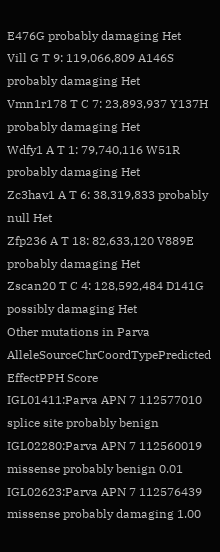E476G probably damaging Het
Vill G T 9: 119,066,809 A146S probably damaging Het
Vmn1r178 T C 7: 23,893,937 Y137H probably damaging Het
Wdfy1 A T 1: 79,740,116 W51R probably damaging Het
Zc3hav1 A T 6: 38,319,833 probably null Het
Zfp236 A T 18: 82,633,120 V889E probably damaging Het
Zscan20 T C 4: 128,592,484 D141G possibly damaging Het
Other mutations in Parva
AlleleSourceChrCoordTypePredicted EffectPPH Score
IGL01411:Parva APN 7 112577010 splice site probably benign
IGL02280:Parva APN 7 112560019 missense probably benign 0.01
IGL02623:Parva APN 7 112576439 missense probably damaging 1.00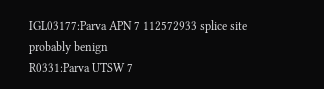IGL03177:Parva APN 7 112572933 splice site probably benign
R0331:Parva UTSW 7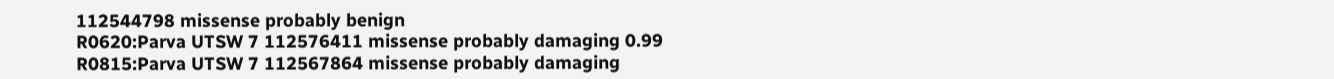112544798 missense probably benign
R0620:Parva UTSW 7 112576411 missense probably damaging 0.99
R0815:Parva UTSW 7 112567864 missense probably damaging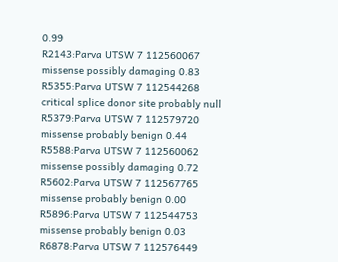0.99
R2143:Parva UTSW 7 112560067 missense possibly damaging 0.83
R5355:Parva UTSW 7 112544268 critical splice donor site probably null
R5379:Parva UTSW 7 112579720 missense probably benign 0.44
R5588:Parva UTSW 7 112560062 missense possibly damaging 0.72
R5602:Parva UTSW 7 112567765 missense probably benign 0.00
R5896:Parva UTSW 7 112544753 missense probably benign 0.03
R6878:Parva UTSW 7 112576449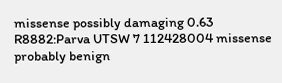missense possibly damaging 0.63
R8882:Parva UTSW 7 112428004 missense probably benign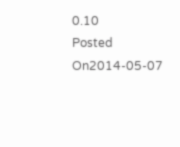0.10
Posted On2014-05-07